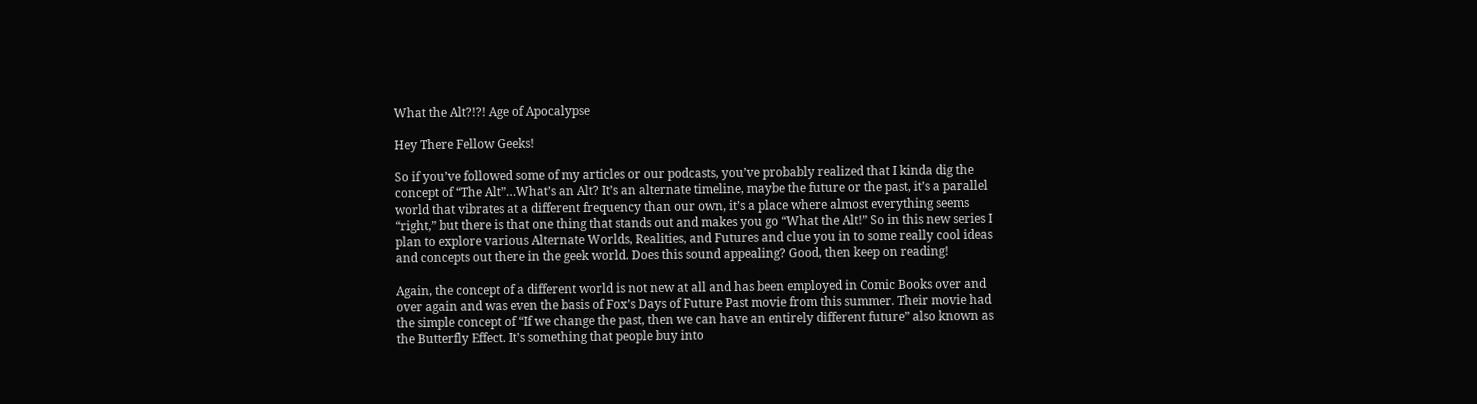What the Alt?!?! Age of Apocalypse

Hey There Fellow Geeks!

So if you’ve followed some of my articles or our podcasts, you’ve probably realized that I kinda dig the concept of “The Alt”…What’s an Alt? It’s an alternate timeline, maybe the future or the past, it’s a parallel world that vibrates at a different frequency than our own, it’s a place where almost everything seems “right,” but there is that one thing that stands out and makes you go “What the Alt!” So in this new series I plan to explore various Alternate Worlds, Realities, and Futures and clue you in to some really cool ideas and concepts out there in the geek world. Does this sound appealing? Good, then keep on reading!

Again, the concept of a different world is not new at all and has been employed in Comic Books over and over again and was even the basis of Fox’s Days of Future Past movie from this summer. Their movie had the simple concept of “If we change the past, then we can have an entirely different future” also known as the Butterfly Effect. It’s something that people buy into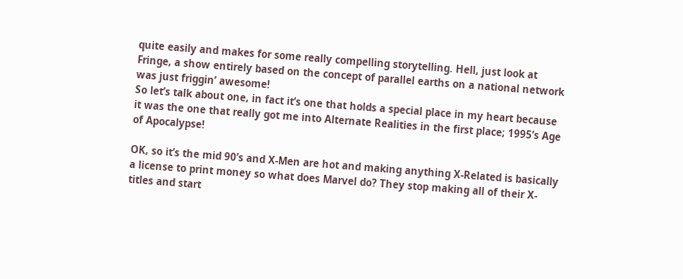quite easily and makes for some really compelling storytelling. Hell, just look at Fringe, a show entirely based on the concept of parallel earths on a national network was just friggin’ awesome!
So let’s talk about one, in fact it’s one that holds a special place in my heart because it was the one that really got me into Alternate Realities in the first place; 1995’s Age of Apocalypse!

OK, so it’s the mid 90’s and X-Men are hot and making anything X-Related is basically a license to print money so what does Marvel do? They stop making all of their X-titles and start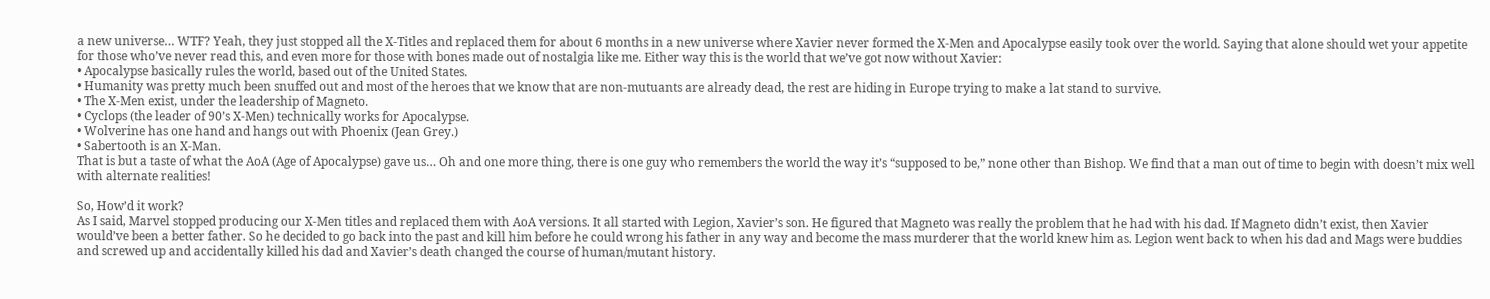a new universe… WTF? Yeah, they just stopped all the X-Titles and replaced them for about 6 months in a new universe where Xavier never formed the X-Men and Apocalypse easily took over the world. Saying that alone should wet your appetite for those who’ve never read this, and even more for those with bones made out of nostalgia like me. Either way this is the world that we’ve got now without Xavier:
• Apocalypse basically rules the world, based out of the United States.
• Humanity was pretty much been snuffed out and most of the heroes that we know that are non-mutuants are already dead, the rest are hiding in Europe trying to make a lat stand to survive.
• The X-Men exist, under the leadership of Magneto.
• Cyclops (the leader of 90’s X-Men) technically works for Apocalypse.
• Wolverine has one hand and hangs out with Phoenix (Jean Grey.)
• Sabertooth is an X-Man.
That is but a taste of what the AoA (Age of Apocalypse) gave us… Oh and one more thing, there is one guy who remembers the world the way it’s “supposed to be,” none other than Bishop. We find that a man out of time to begin with doesn’t mix well with alternate realities!

So, How’d it work?
As I said, Marvel stopped producing our X-Men titles and replaced them with AoA versions. It all started with Legion, Xavier’s son. He figured that Magneto was really the problem that he had with his dad. If Magneto didn’t exist, then Xavier would’ve been a better father. So he decided to go back into the past and kill him before he could wrong his father in any way and become the mass murderer that the world knew him as. Legion went back to when his dad and Mags were buddies and screwed up and accidentally killed his dad and Xavier’s death changed the course of human/mutant history.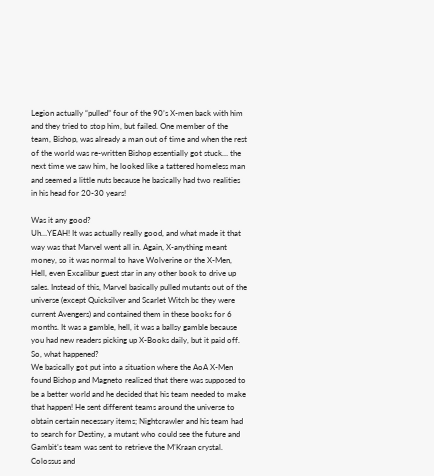Legion actually “pulled” four of the 90’s X-men back with him and they tried to stop him, but failed. One member of the team, Bishop, was already a man out of time and when the rest of the world was re-written Bishop essentially got stuck… the next time we saw him, he looked like a tattered homeless man and seemed a little nuts because he basically had two realities in his head for 20-30 years!

Was it any good?
Uh…YEAH! It was actually really good, and what made it that way was that Marvel went all in. Again, X-anything meant money, so it was normal to have Wolverine or the X-Men, Hell, even Excalibur guest star in any other book to drive up sales. Instead of this, Marvel basically pulled mutants out of the universe (except Quicksilver and Scarlet Witch bc they were current Avengers) and contained them in these books for 6 months. It was a gamble, hell, it was a ballsy gamble because you had new readers picking up X-Books daily, but it paid off.
So, what happened?
We basically got put into a situation where the AoA X-Men found Bishop and Magneto realized that there was supposed to be a better world and he decided that his team needed to make that happen! He sent different teams around the universe to obtain certain necessary items; Nightcrawler and his team had to search for Destiny, a mutant who could see the future and Gambit’s team was sent to retrieve the M’Kraan crystal. Colossus and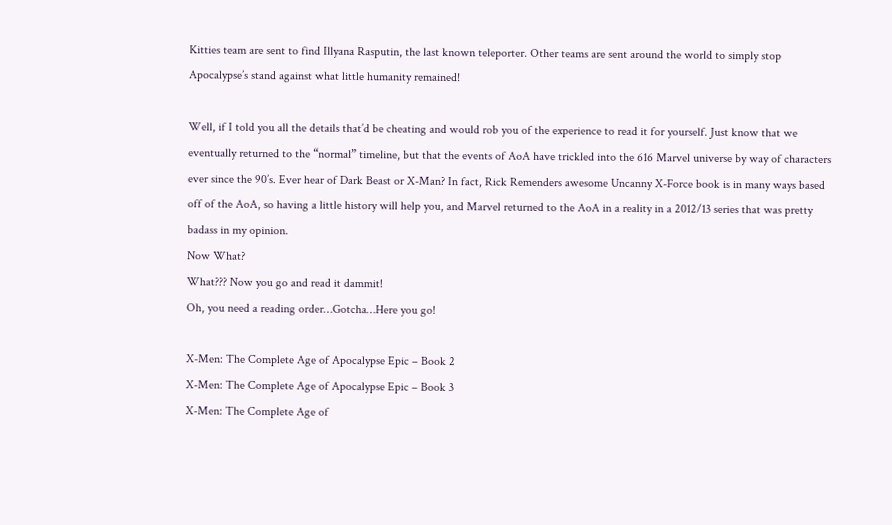Kitties team are sent to find Illyana Rasputin, the last known teleporter. Other teams are sent around the world to simply stop Apocalypse’s stand against what little humanity remained!

Well, if I told you all the details that’d be cheating and would rob you of the experience to read it for yourself. Just know that we eventually returned to the “normal” timeline, but that the events of AoA have trickled into the 616 Marvel universe by way of characters ever since the 90’s. Ever hear of Dark Beast or X-Man? In fact, Rick Remenders awesome Uncanny X-Force book is in many ways based off of the AoA, so having a little history will help you, and Marvel returned to the AoA in a reality in a 2012/13 series that was pretty badass in my opinion.
Now What?
What??? Now you go and read it dammit!
Oh, you need a reading order…Gotcha…Here you go!

X-Men: The Complete Age of Apocalypse Epic – Book 2
X-Men: The Complete Age of Apocalypse Epic – Book 3
X-Men: The Complete Age of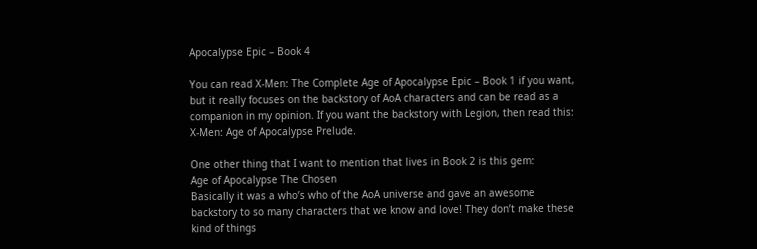Apocalypse Epic – Book 4

You can read X-Men: The Complete Age of Apocalypse Epic – Book 1 if you want, but it really focuses on the backstory of AoA characters and can be read as a companion in my opinion. If you want the backstory with Legion, then read this: X-Men: Age of Apocalypse Prelude.

One other thing that I want to mention that lives in Book 2 is this gem:
Age of Apocalypse The Chosen
Basically it was a who’s who of the AoA universe and gave an awesome backstory to so many characters that we know and love! They don’t make these kind of things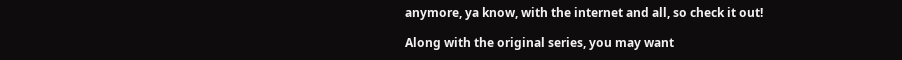anymore, ya know, with the internet and all, so check it out!

Along with the original series, you may want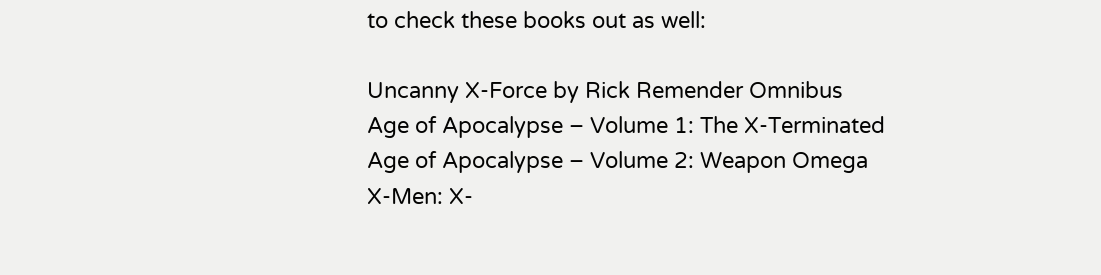to check these books out as well:

Uncanny X-Force by Rick Remender Omnibus
Age of Apocalypse – Volume 1: The X-Terminated
Age of Apocalypse – Volume 2: Weapon Omega
X-Men: X-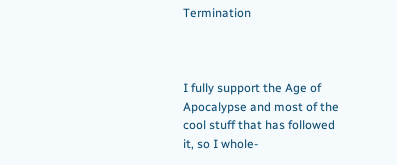Termination



I fully support the Age of Apocalypse and most of the cool stuff that has followed it, so I whole-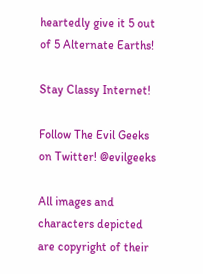heartedly give it 5 out of 5 Alternate Earths!

Stay Classy Internet!

Follow The Evil Geeks on Twitter! @evilgeeks

All images and characters depicted are copyright of their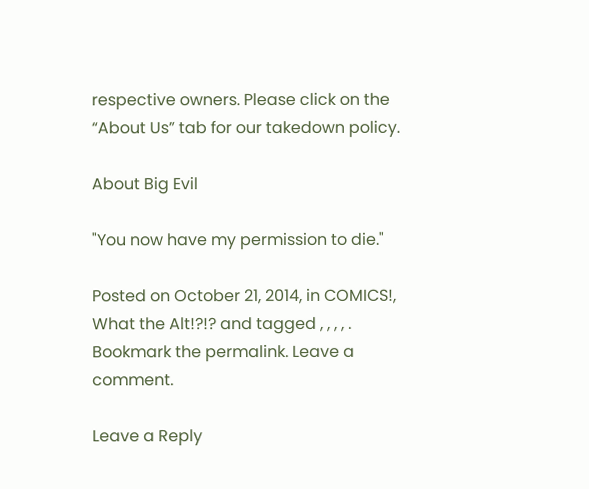respective owners. Please click on the “About Us” tab for our takedown policy.

About Big Evil

"You now have my permission to die."

Posted on October 21, 2014, in COMICS!, What the Alt!?!? and tagged , , , , . Bookmark the permalink. Leave a comment.

Leave a Reply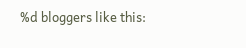%d bloggers like this: